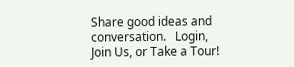Share good ideas and conversation.   Login, Join Us, or Take a Tour!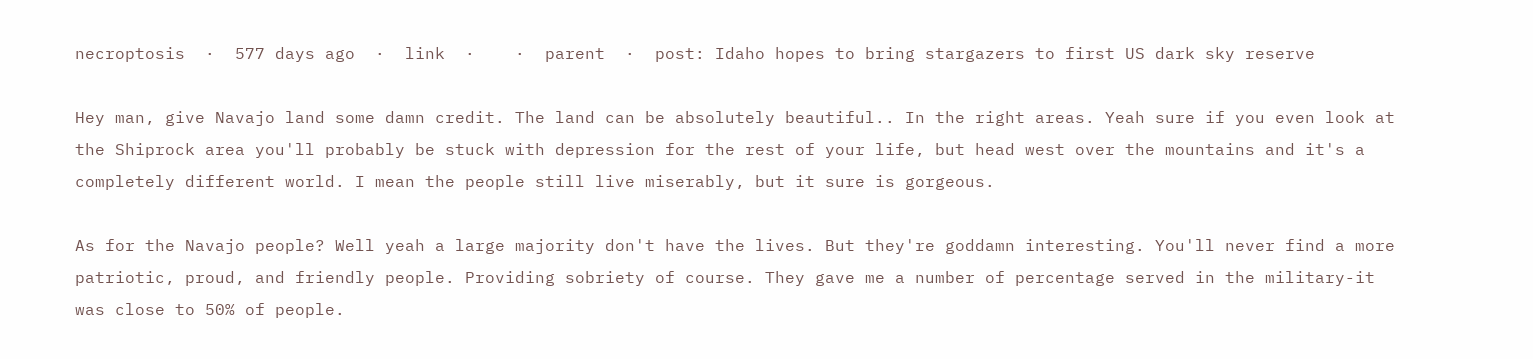necroptosis  ·  577 days ago  ·  link  ·    ·  parent  ·  post: Idaho hopes to bring stargazers to first US dark sky reserve

Hey man, give Navajo land some damn credit. The land can be absolutely beautiful.. In the right areas. Yeah sure if you even look at the Shiprock area you'll probably be stuck with depression for the rest of your life, but head west over the mountains and it's a completely different world. I mean the people still live miserably, but it sure is gorgeous.

As for the Navajo people? Well yeah a large majority don't have the lives. But they're goddamn interesting. You'll never find a more patriotic, proud, and friendly people. Providing sobriety of course. They gave me a number of percentage served in the military-it was close to 50% of people.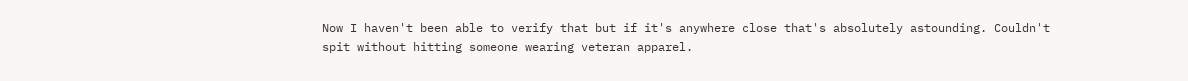Now I haven't been able to verify that but if it's anywhere close that's absolutely astounding. Couldn't spit without hitting someone wearing veteran apparel.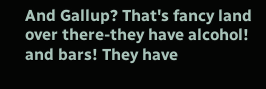And Gallup? That's fancy land over there-they have alcohol! and bars! They have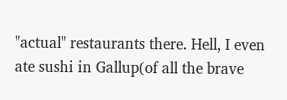"actual" restaurants there. Hell, I even ate sushi in Gallup(of all the brave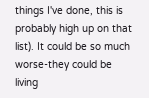things I've done, this is probably high up on that list). It could be so much worse-they could be living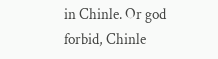in Chinle. Or god forbid, Chinle